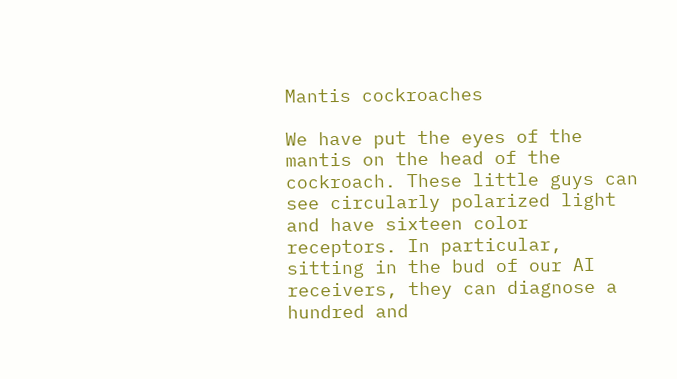Mantis cockroaches

We have put the eyes of the mantis on the head of the cockroach. These little guys can see circularly polarized light and have sixteen color receptors. In particular, sitting in the bud of our AI receivers, they can diagnose a hundred and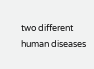two different human diseases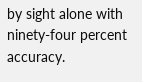by sight alone with
ninety-four percent accuracy.